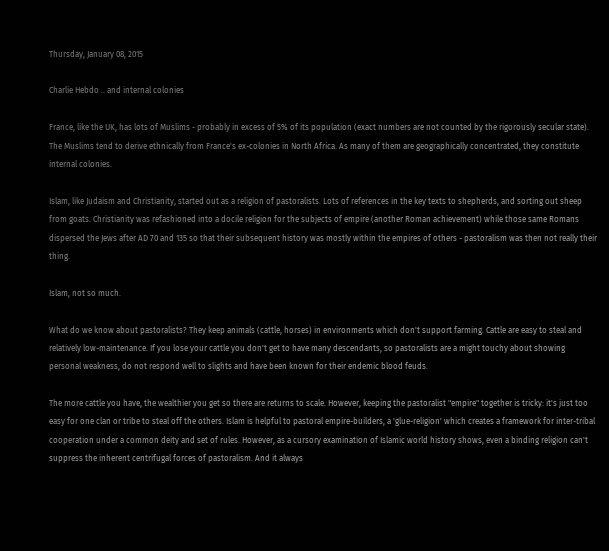Thursday, January 08, 2015

Charlie Hebdo .. and internal colonies

France, like the UK, has lots of Muslims - probably in excess of 5% of its population (exact numbers are not counted by the rigorously secular state). The Muslims tend to derive ethnically from France's ex-colonies in North Africa. As many of them are geographically concentrated, they constitute internal colonies.

Islam, like Judaism and Christianity, started out as a religion of pastoralists. Lots of references in the key texts to shepherds, and sorting out sheep from goats. Christianity was refashioned into a docile religion for the subjects of empire (another Roman achievement) while those same Romans dispersed the Jews after AD 70 and 135 so that their subsequent history was mostly within the empires of others - pastoralism was then not really their thing.

Islam, not so much.

What do we know about pastoralists? They keep animals (cattle, horses) in environments which don't support farming. Cattle are easy to steal and relatively low-maintenance. If you lose your cattle you don't get to have many descendants, so pastoralists are a might touchy about showing personal weakness, do not respond well to slights and have been known for their endemic blood feuds.

The more cattle you have, the wealthier you get so there are returns to scale. However, keeping the pastoralist "empire" together is tricky: it's just too easy for one clan or tribe to steal off the others. Islam is helpful to pastoral empire-builders, a 'glue-religion' which creates a framework for inter-tribal cooperation under a common deity and set of rules. However, as a cursory examination of Islamic world history shows, even a binding religion can't suppress the inherent centrifugal forces of pastoralism. And it always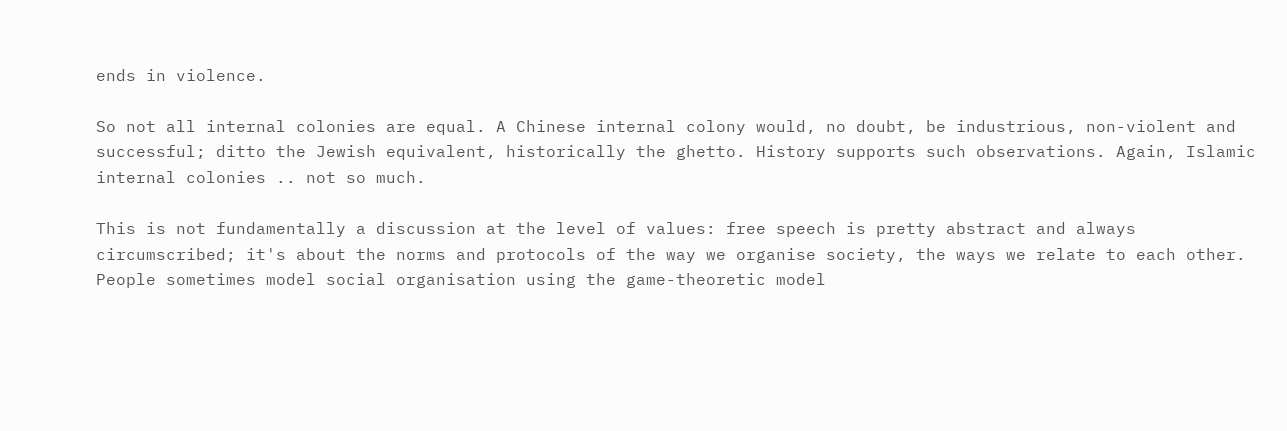ends in violence.

So not all internal colonies are equal. A Chinese internal colony would, no doubt, be industrious, non-violent and successful; ditto the Jewish equivalent, historically the ghetto. History supports such observations. Again, Islamic internal colonies .. not so much.

This is not fundamentally a discussion at the level of values: free speech is pretty abstract and always circumscribed; it's about the norms and protocols of the way we organise society, the ways we relate to each other. People sometimes model social organisation using the game-theoretic model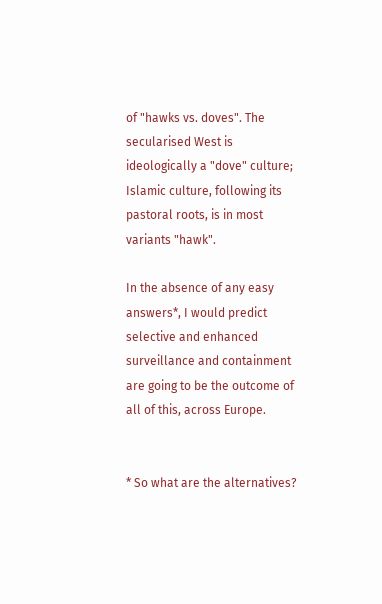of "hawks vs. doves". The secularised West is ideologically a "dove" culture; Islamic culture, following its pastoral roots, is in most variants "hawk".

In the absence of any easy answers*, I would predict selective and enhanced surveillance and containment are going to be the outcome of all of this, across Europe.


* So what are the alternatives?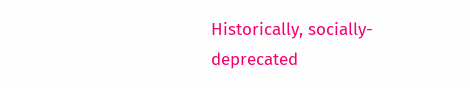Historically, socially-deprecated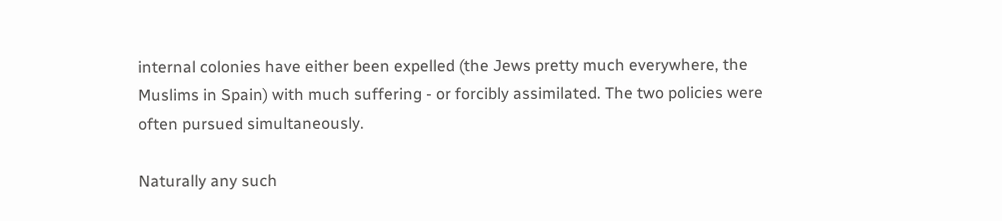internal colonies have either been expelled (the Jews pretty much everywhere, the Muslims in Spain) with much suffering - or forcibly assimilated. The two policies were often pursued simultaneously.

Naturally any such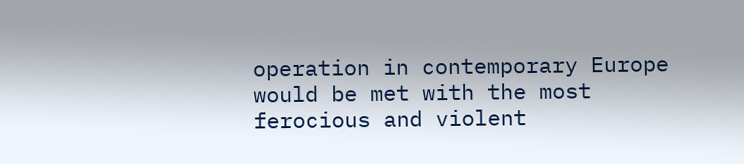operation in contemporary Europe would be met with the most ferocious and violent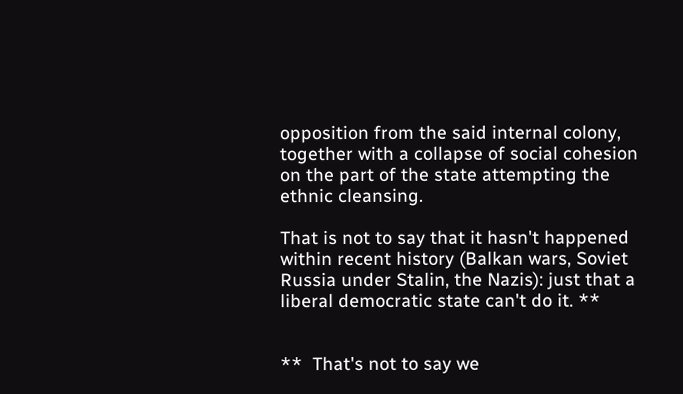opposition from the said internal colony, together with a collapse of social cohesion on the part of the state attempting the ethnic cleansing.

That is not to say that it hasn't happened within recent history (Balkan wars, Soviet Russia under Stalin, the Nazis): just that a liberal democratic state can't do it. **


**  That's not to say we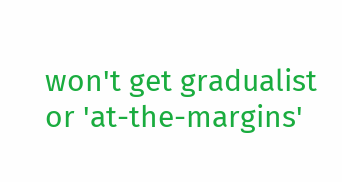won't get gradualist or 'at-the-margins'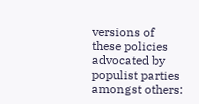versions of these policies advocated by populist parties amongst others: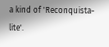a kind of 'Reconquista-lite'.